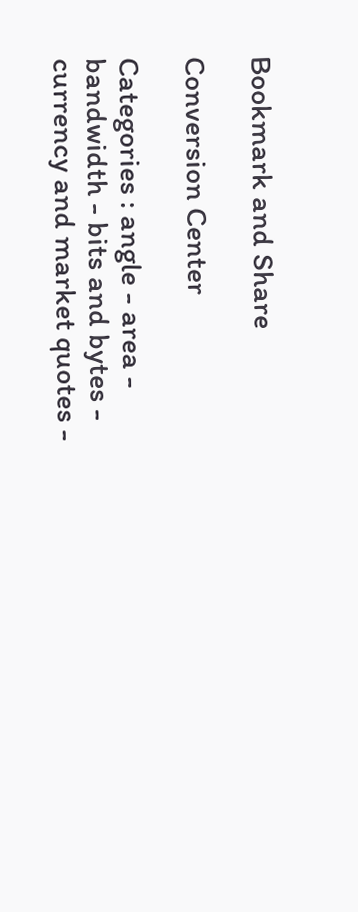Bookmark and Share

Conversion Center

Categories : angle - area - bandwidth - bits and bytes - currency and market quotes -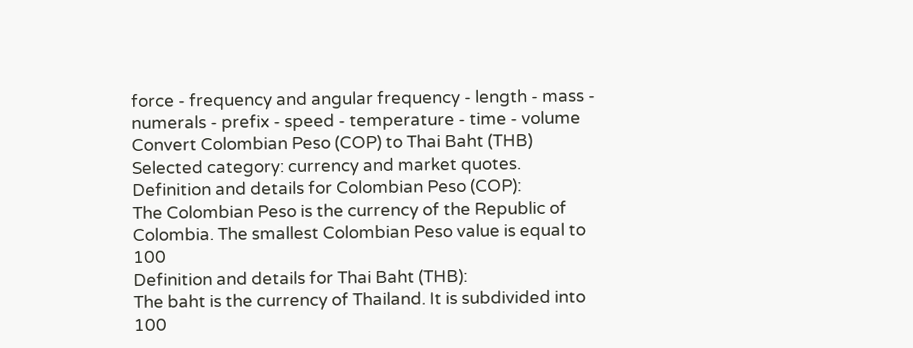force - frequency and angular frequency - length - mass - numerals - prefix - speed - temperature - time - volume
Convert Colombian Peso (COP) to Thai Baht (THB)
Selected category: currency and market quotes.
Definition and details for Colombian Peso (COP):
The Colombian Peso is the currency of the Republic of Colombia. The smallest Colombian Peso value is equal to 100
Definition and details for Thai Baht (THB):
The baht is the currency of Thailand. It is subdivided into 100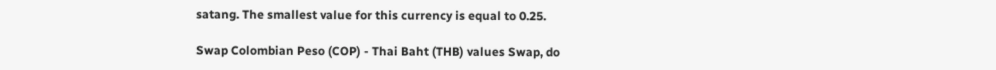satang. The smallest value for this currency is equal to 0.25.

Swap Colombian Peso (COP) - Thai Baht (THB) values Swap, do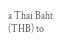a Thai Baht (THB) to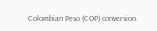Colombian Peso (COP) conversion.